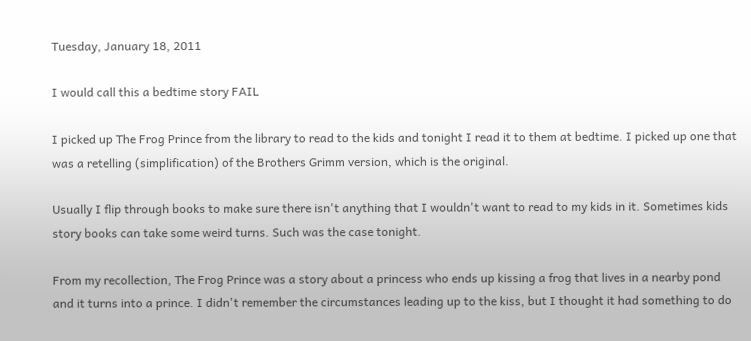Tuesday, January 18, 2011

I would call this a bedtime story FAIL

I picked up The Frog Prince from the library to read to the kids and tonight I read it to them at bedtime. I picked up one that was a retelling (simplification) of the Brothers Grimm version, which is the original.

Usually I flip through books to make sure there isn't anything that I wouldn't want to read to my kids in it. Sometimes kids story books can take some weird turns. Such was the case tonight.

From my recollection, The Frog Prince was a story about a princess who ends up kissing a frog that lives in a nearby pond and it turns into a prince. I didn't remember the circumstances leading up to the kiss, but I thought it had something to do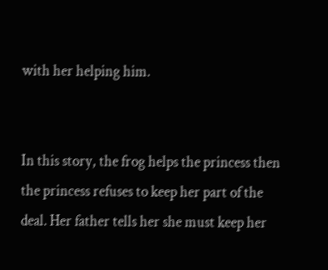with her helping him.


In this story, the frog helps the princess then the princess refuses to keep her part of the deal. Her father tells her she must keep her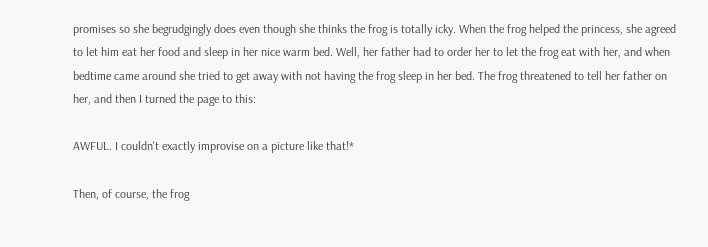promises so she begrudgingly does even though she thinks the frog is totally icky. When the frog helped the princess, she agreed to let him eat her food and sleep in her nice warm bed. Well, her father had to order her to let the frog eat with her, and when bedtime came around she tried to get away with not having the frog sleep in her bed. The frog threatened to tell her father on her, and then I turned the page to this:

AWFUL. I couldn't exactly improvise on a picture like that!*

Then, of course, the frog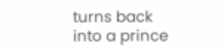turns back into a prince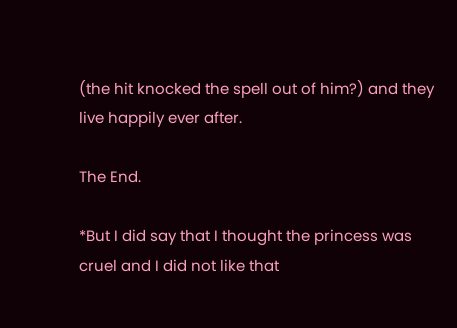(the hit knocked the spell out of him?) and they live happily ever after.

The End.

*But I did say that I thought the princess was cruel and I did not like that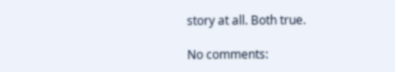story at all. Both true.

No comments: